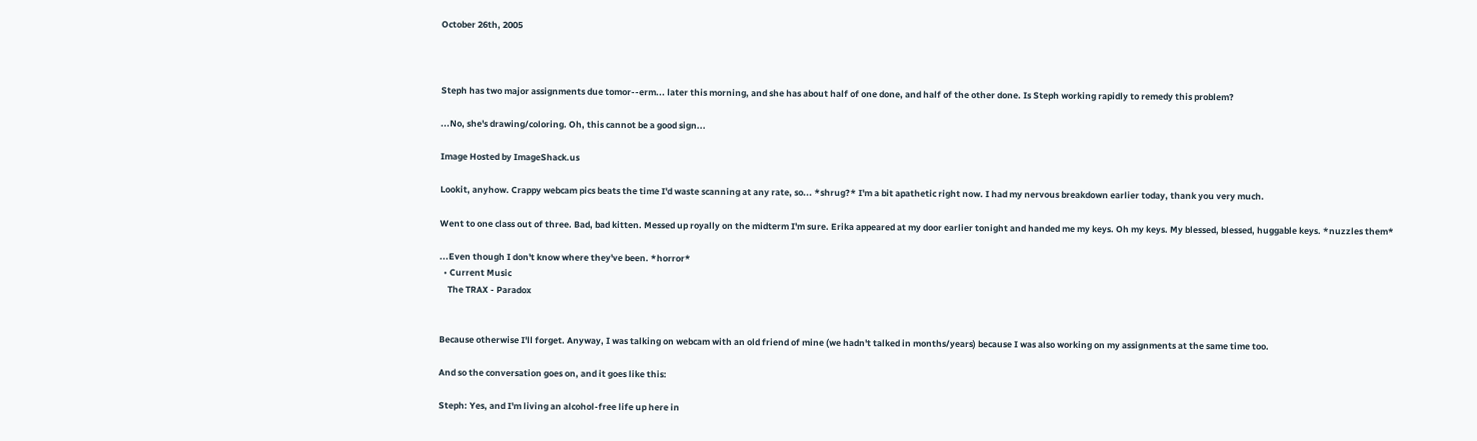October 26th, 2005



Steph has two major assignments due tomor--erm... later this morning, and she has about half of one done, and half of the other done. Is Steph working rapidly to remedy this problem?

...No, she's drawing/coloring. Oh, this cannot be a good sign...

Image Hosted by ImageShack.us

Lookit, anyhow. Crappy webcam pics beats the time I'd waste scanning at any rate, so... *shrug?* I'm a bit apathetic right now. I had my nervous breakdown earlier today, thank you very much.

Went to one class out of three. Bad, bad kitten. Messed up royally on the midterm I'm sure. Erika appeared at my door earlier tonight and handed me my keys. Oh my keys. My blessed, blessed, huggable keys. *nuzzles them*

...Even though I don't know where they've been. *horror*
  • Current Music
    The TRAX - Paradox


Because otherwise I'll forget. Anyway, I was talking on webcam with an old friend of mine (we hadn't talked in months/years) because I was also working on my assignments at the same time too.

And so the conversation goes on, and it goes like this:

Steph: Yes, and I'm living an alcohol-free life up here in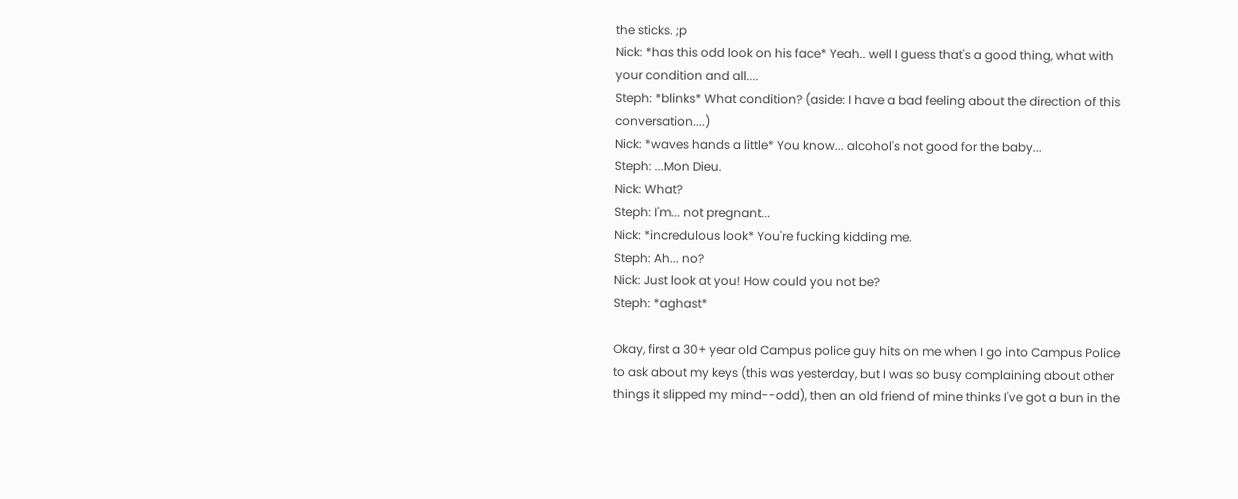the sticks. ;p
Nick: *has this odd look on his face* Yeah.. well I guess that's a good thing, what with your condition and all....
Steph: *blinks* What condition? (aside: I have a bad feeling about the direction of this conversation....)
Nick: *waves hands a little* You know... alcohol's not good for the baby...
Steph: ...Mon Dieu.
Nick: What?
Steph: I'm... not pregnant...
Nick: *incredulous look* You're fucking kidding me.
Steph: Ah... no?
Nick: Just look at you! How could you not be?
Steph: *aghast*

Okay, first a 30+ year old Campus police guy hits on me when I go into Campus Police to ask about my keys (this was yesterday, but I was so busy complaining about other things it slipped my mind--odd), then an old friend of mine thinks I've got a bun in the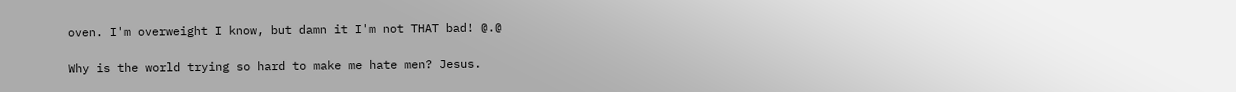oven. I'm overweight I know, but damn it I'm not THAT bad! @.@

Why is the world trying so hard to make me hate men? Jesus.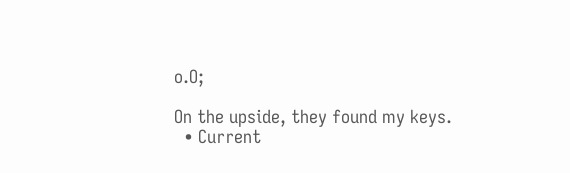o.O;

On the upside, they found my keys.
  • Current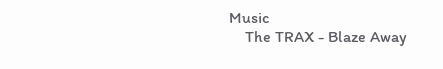Music
    The TRAX - Blaze Away